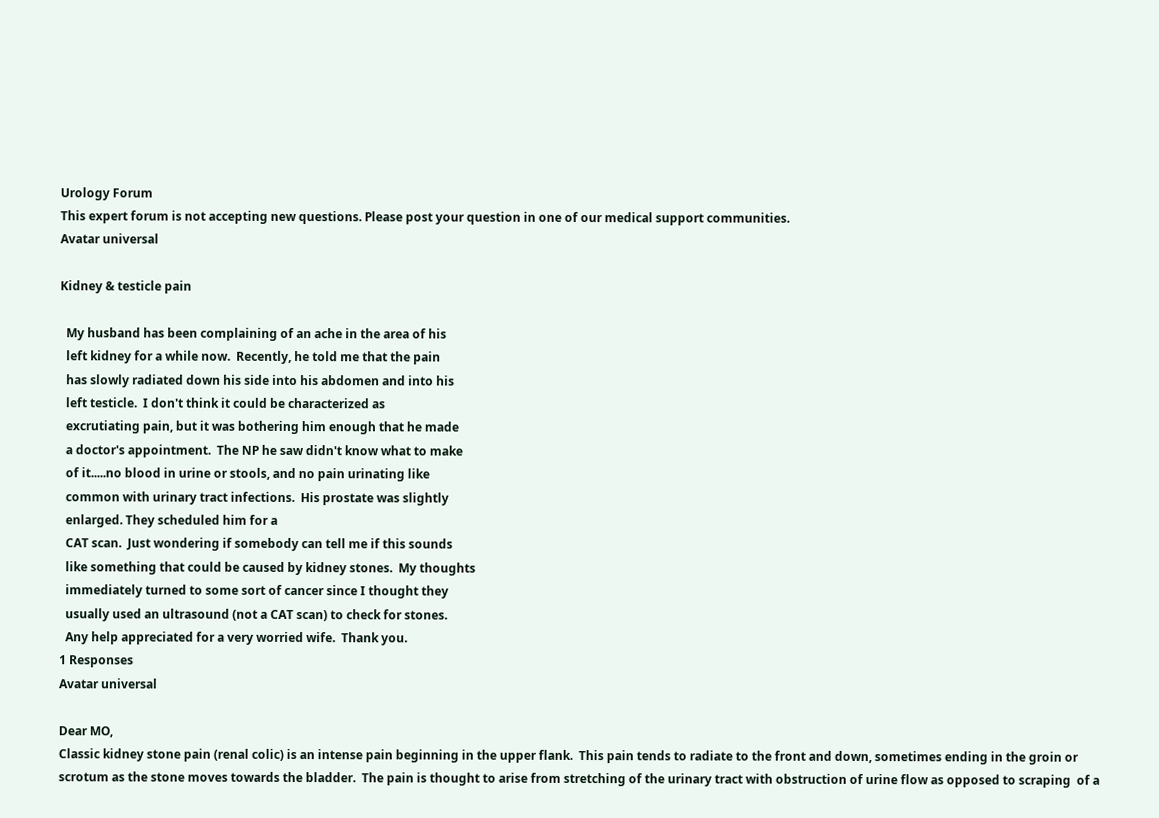Urology Forum
This expert forum is not accepting new questions. Please post your question in one of our medical support communities.
Avatar universal

Kidney & testicle pain

  My husband has been complaining of an ache in the area of his
  left kidney for a while now.  Recently, he told me that the pain
  has slowly radiated down his side into his abdomen and into his
  left testicle.  I don't think it could be characterized as
  excrutiating pain, but it was bothering him enough that he made
  a doctor's appointment.  The NP he saw didn't know what to make
  of it.....no blood in urine or stools, and no pain urinating like
  common with urinary tract infections.  His prostate was slightly
  enlarged. They scheduled him for a
  CAT scan.  Just wondering if somebody can tell me if this sounds
  like something that could be caused by kidney stones.  My thoughts
  immediately turned to some sort of cancer since I thought they
  usually used an ultrasound (not a CAT scan) to check for stones.
  Any help appreciated for a very worried wife.  Thank you.
1 Responses
Avatar universal

Dear MO,
Classic kidney stone pain (renal colic) is an intense pain beginning in the upper flank.  This pain tends to radiate to the front and down, sometimes ending in the groin or scrotum as the stone moves towards the bladder.  The pain is thought to arise from stretching of the urinary tract with obstruction of urine flow as opposed to scraping  of a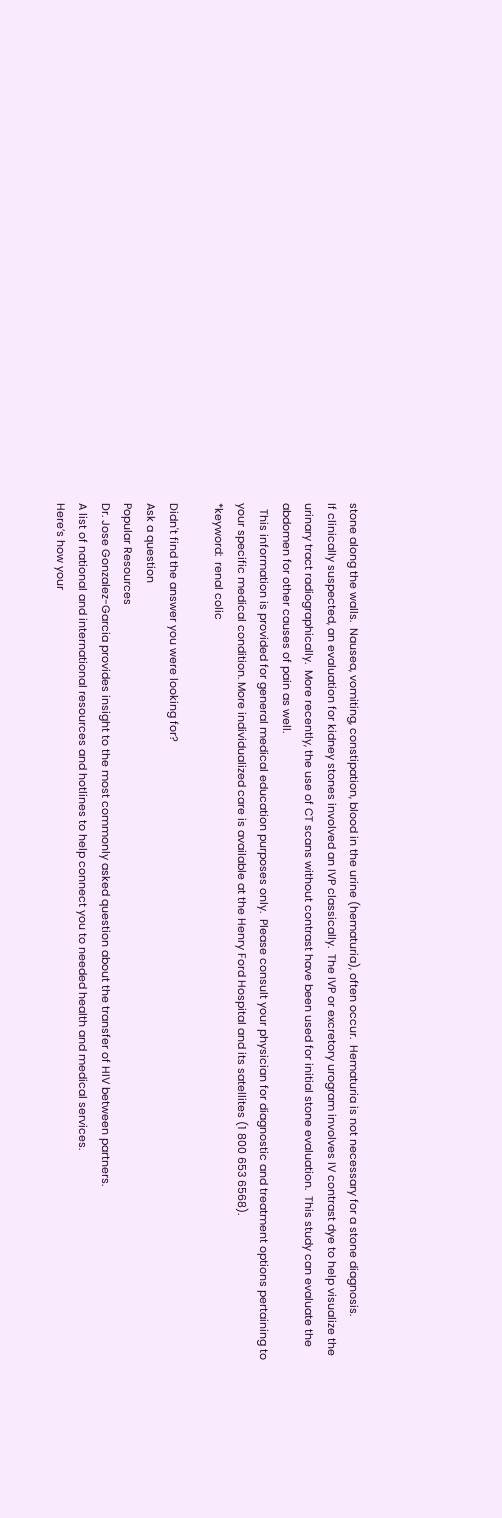stone along the walls.  Nausea, vomiting, constipation, blood in the urine (hematuria), often occur.  Hematuria is not necessary for a stone diagnosis.
If clinically suspected, an evaluation for kidney stones involved an IVP classically.  The IVP or excretory urogram involves IV contrast dye to help visualize the urinary tract radiographically.  More recently, the use of CT scans without contrast have been used for initial stone evaluation.  This study can evaluate the abdomen for other causes of pain as well.
  This information is provided for general medical education purposes only.  Please consult your physician for diagnostic and treatment options pertaining to your specific medical condition. More individualized care is available at the Henry Ford Hospital and its satellites (1 800 653 6568).
*keyword:  renal colic

Didn't find the answer you were looking for?
Ask a question
Popular Resources
Dr. Jose Gonzalez-Garcia provides insight to the most commonly asked question about the transfer of HIV between partners.
A list of national and international resources and hotlines to help connect you to needed health and medical services.
Here’s how your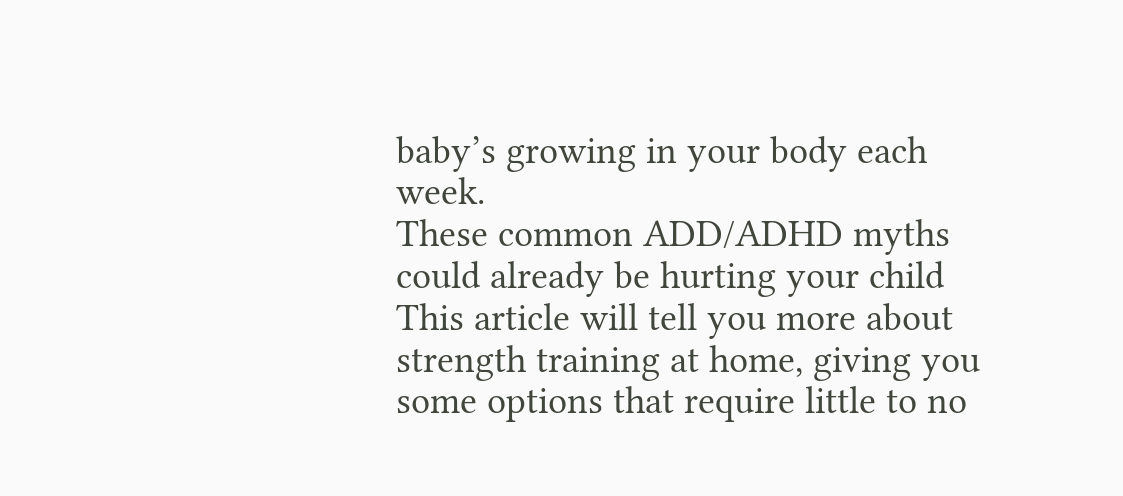baby’s growing in your body each week.
These common ADD/ADHD myths could already be hurting your child
This article will tell you more about strength training at home, giving you some options that require little to no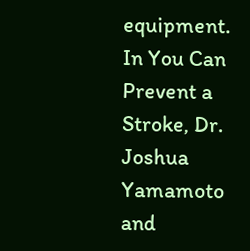equipment.
In You Can Prevent a Stroke, Dr. Joshua Yamamoto and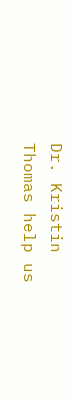Dr. Kristin Thomas help us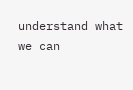understand what we can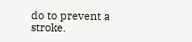do to prevent a stroke.